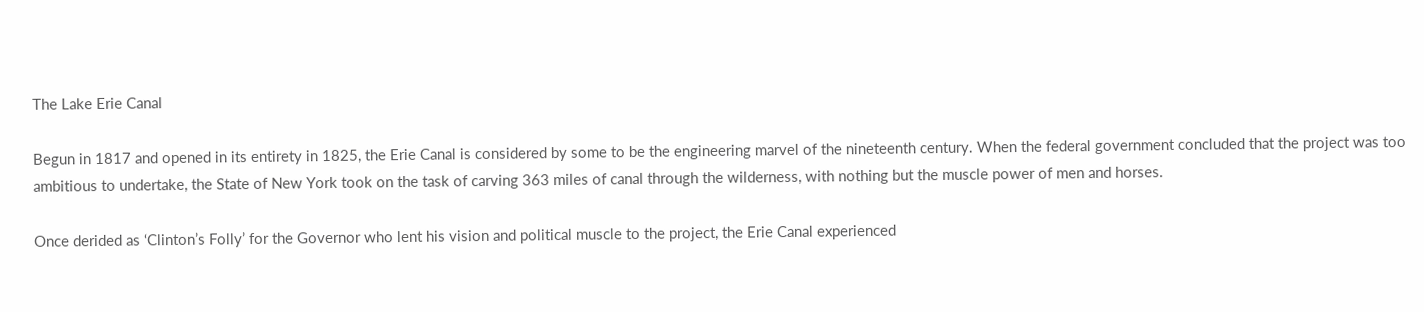The Lake Erie Canal

Begun in 1817 and opened in its entirety in 1825, the Erie Canal is considered by some to be the engineering marvel of the nineteenth century. When the federal government concluded that the project was too ambitious to undertake, the State of New York took on the task of carving 363 miles of canal through the wilderness, with nothing but the muscle power of men and horses.

Once derided as ‘Clinton’s Folly’ for the Governor who lent his vision and political muscle to the project, the Erie Canal experienced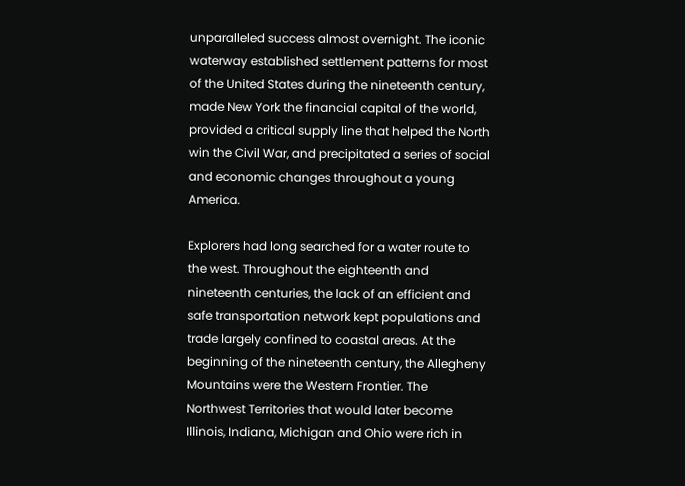unparalleled success almost overnight. The iconic waterway established settlement patterns for most of the United States during the nineteenth century, made New York the financial capital of the world, provided a critical supply line that helped the North win the Civil War, and precipitated a series of social and economic changes throughout a young America.

Explorers had long searched for a water route to the west. Throughout the eighteenth and nineteenth centuries, the lack of an efficient and safe transportation network kept populations and trade largely confined to coastal areas. At the beginning of the nineteenth century, the Allegheny Mountains were the Western Frontier. The Northwest Territories that would later become Illinois, Indiana, Michigan and Ohio were rich in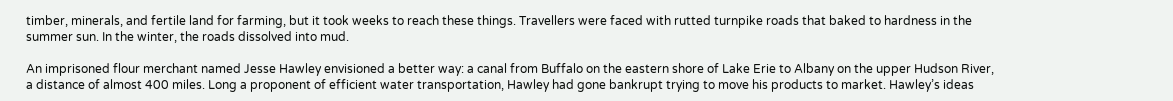timber, minerals, and fertile land for farming, but it took weeks to reach these things. Travellers were faced with rutted turnpike roads that baked to hardness in the summer sun. In the winter, the roads dissolved into mud.

An imprisoned flour merchant named Jesse Hawley envisioned a better way: a canal from Buffalo on the eastern shore of Lake Erie to Albany on the upper Hudson River, a distance of almost 400 miles. Long a proponent of efficient water transportation, Hawley had gone bankrupt trying to move his products to market. Hawley’s ideas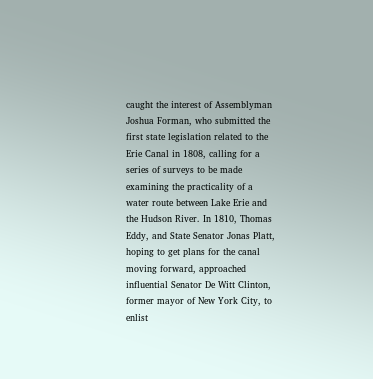caught the interest of Assemblyman Joshua Forman, who submitted the first state legislation related to the Erie Canal in 1808, calling for a series of surveys to be made examining the practicality of a water route between Lake Erie and the Hudson River. In 1810, Thomas Eddy, and State Senator Jonas Platt, hoping to get plans for the canal moving forward, approached influential Senator De Witt Clinton, former mayor of New York City, to enlist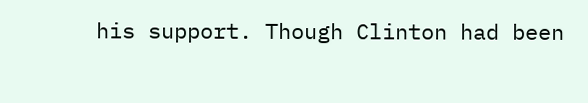his support. Though Clinton had been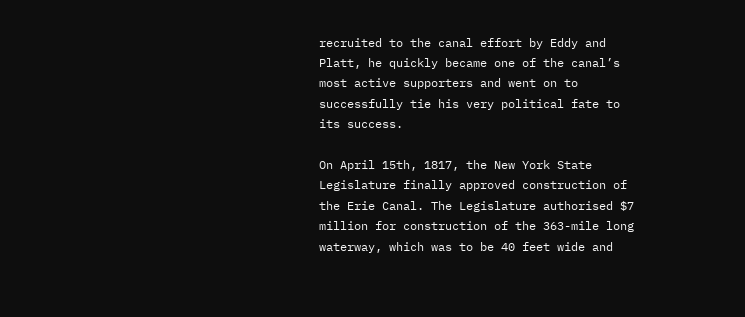recruited to the canal effort by Eddy and Platt, he quickly became one of the canal’s most active supporters and went on to successfully tie his very political fate to its success.

On April 15th, 1817, the New York State Legislature finally approved construction of the Erie Canal. The Legislature authorised $7 million for construction of the 363-mile long waterway, which was to be 40 feet wide and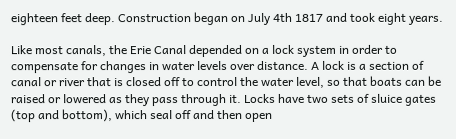eighteen feet deep. Construction began on July 4th 1817 and took eight years.

Like most canals, the Erie Canal depended on a lock system in order to compensate for changes in water levels over distance. A lock is a section of canal or river that is closed off to control the water level, so that boats can be raised or lowered as they pass through it. Locks have two sets of sluice gates (top and bottom), which seal off and then open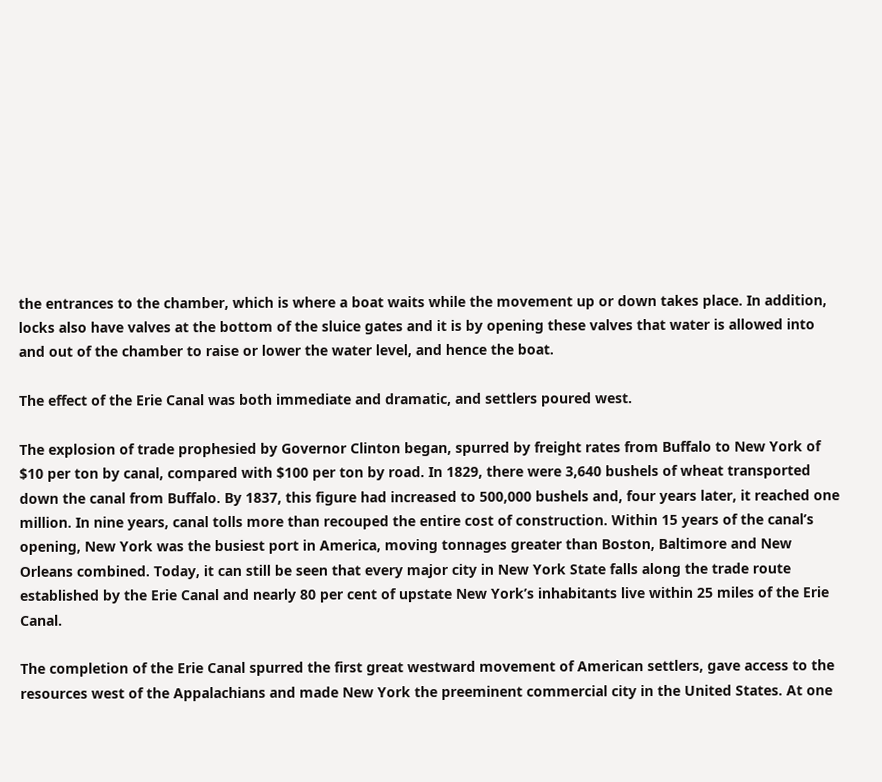the entrances to the chamber, which is where a boat waits while the movement up or down takes place. In addition, locks also have valves at the bottom of the sluice gates and it is by opening these valves that water is allowed into and out of the chamber to raise or lower the water level, and hence the boat.

The effect of the Erie Canal was both immediate and dramatic, and settlers poured west.

The explosion of trade prophesied by Governor Clinton began, spurred by freight rates from Buffalo to New York of $10 per ton by canal, compared with $100 per ton by road. In 1829, there were 3,640 bushels of wheat transported down the canal from Buffalo. By 1837, this figure had increased to 500,000 bushels and, four years later, it reached one million. In nine years, canal tolls more than recouped the entire cost of construction. Within 15 years of the canal’s opening, New York was the busiest port in America, moving tonnages greater than Boston, Baltimore and New Orleans combined. Today, it can still be seen that every major city in New York State falls along the trade route established by the Erie Canal and nearly 80 per cent of upstate New York’s inhabitants live within 25 miles of the Erie Canal.

The completion of the Erie Canal spurred the first great westward movement of American settlers, gave access to the resources west of the Appalachians and made New York the preeminent commercial city in the United States. At one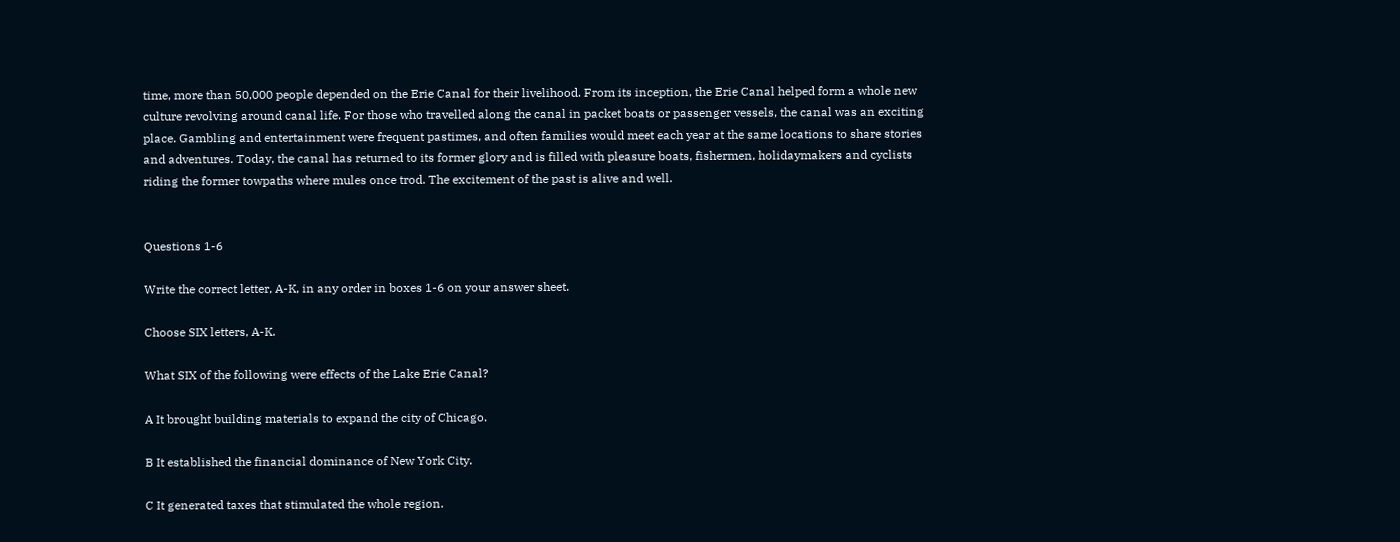time, more than 50,000 people depended on the Erie Canal for their livelihood. From its inception, the Erie Canal helped form a whole new culture revolving around canal life. For those who travelled along the canal in packet boats or passenger vessels, the canal was an exciting place. Gambling and entertainment were frequent pastimes, and often families would meet each year at the same locations to share stories and adventures. Today, the canal has returned to its former glory and is filled with pleasure boats, fishermen, holidaymakers and cyclists riding the former towpaths where mules once trod. The excitement of the past is alive and well.


Questions 1-6

Write the correct letter, A-K, in any order in boxes 1-6 on your answer sheet.

Choose SIX letters, A-K.

What SIX of the following were effects of the Lake Erie Canal?

A It brought building materials to expand the city of Chicago.

B It established the financial dominance of New York City.

C It generated taxes that stimulated the whole region.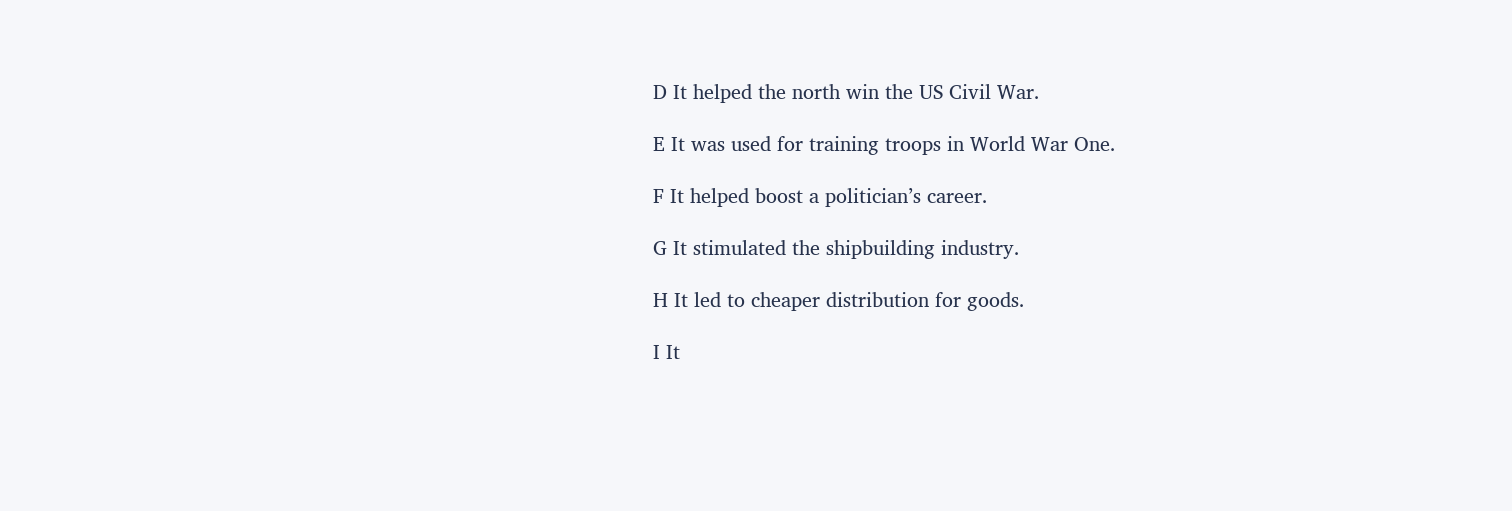D It helped the north win the US Civil War.

E It was used for training troops in World War One.

F It helped boost a politician’s career.

G It stimulated the shipbuilding industry.

H It led to cheaper distribution for goods.

I It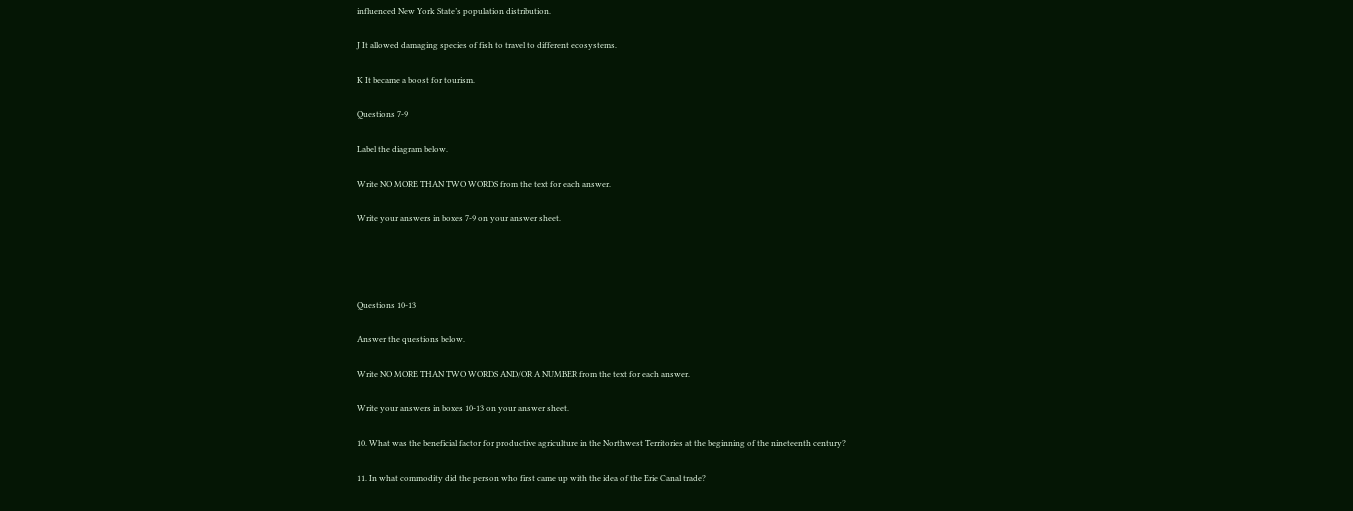influenced New York State’s population distribution.

J It allowed damaging species of fish to travel to different ecosystems.

K It became a boost for tourism.

Questions 7-9

Label the diagram below.

Write NO MORE THAN TWO WORDS from the text for each answer.

Write your answers in boxes 7-9 on your answer sheet.




Questions 10-13

Answer the questions below.

Write NO MORE THAN TWO WORDS AND/OR A NUMBER from the text for each answer.

Write your answers in boxes 10-13 on your answer sheet.

10. What was the beneficial factor for productive agriculture in the Northwest Territories at the beginning of the nineteenth century?

11. In what commodity did the person who first came up with the idea of the Erie Canal trade?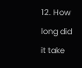12. How long did it take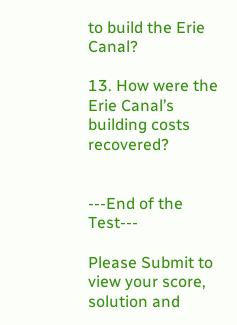to build the Erie Canal?

13. How were the Erie Canal’s building costs recovered?


---End of the Test---

Please Submit to view your score, solution and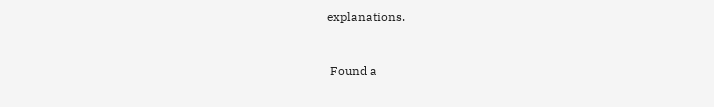explanations.


 Found a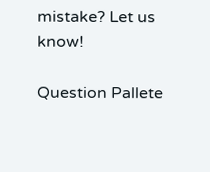mistake? Let us know!

Question Pallete